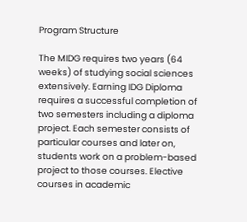Program Structure

The MIDG requires two years (64 weeks) of studying social sciences extensively. Earning IDG Diploma requires a successful completion of two semesters including a diploma project. Each semester consists of particular courses and later on, students work on a problem-based project to those courses. Elective courses in academic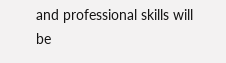and professional skills will be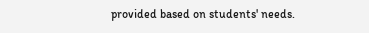provided based on students' needs.